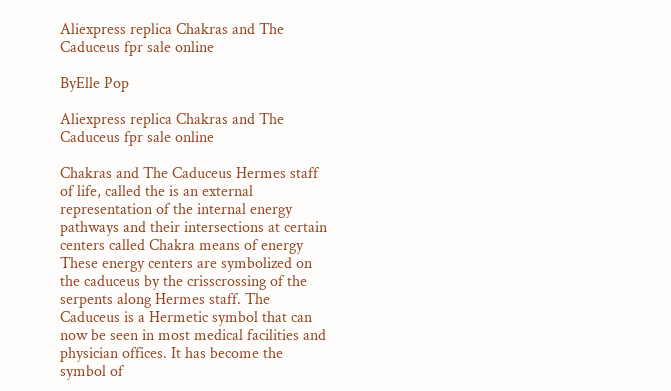Aliexpress replica Chakras and The Caduceus fpr sale online

ByElle Pop

Aliexpress replica Chakras and The Caduceus fpr sale online

Chakras and The Caduceus Hermes staff of life, called the is an external representation of the internal energy pathways and their intersections at certain centers called Chakra means of energy These energy centers are symbolized on the caduceus by the crisscrossing of the serpents along Hermes staff. The Caduceus is a Hermetic symbol that can now be seen in most medical facilities and physician offices. It has become the symbol of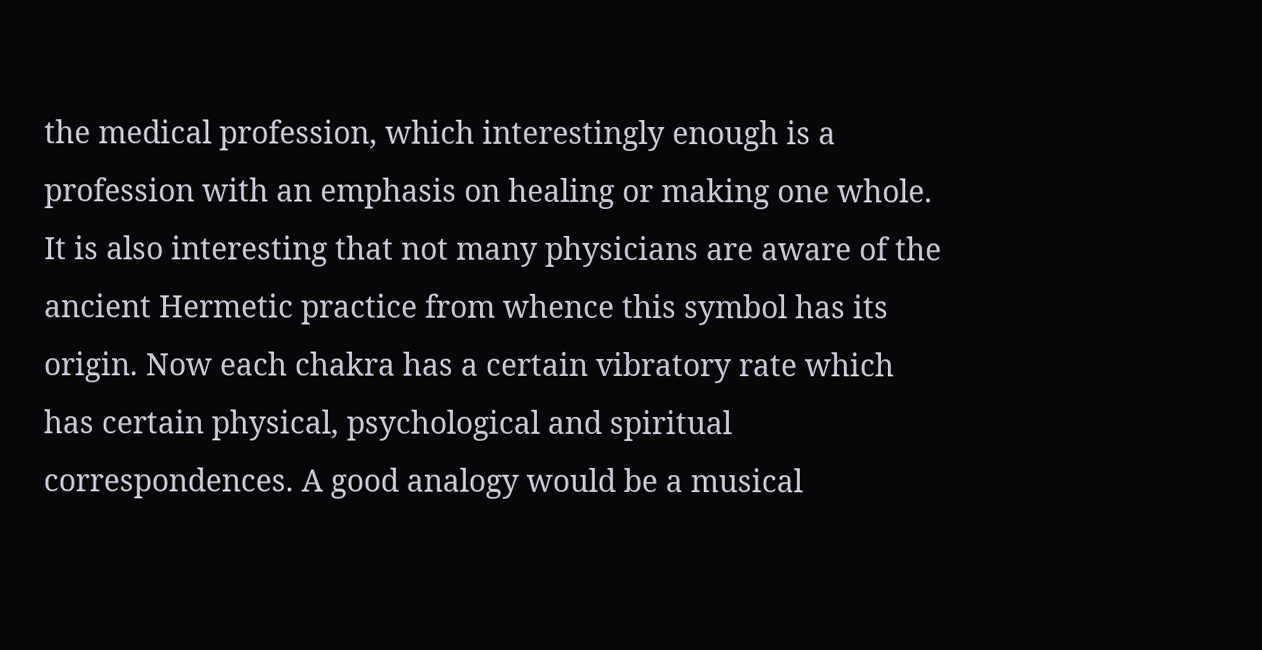the medical profession, which interestingly enough is a profession with an emphasis on healing or making one whole. It is also interesting that not many physicians are aware of the ancient Hermetic practice from whence this symbol has its origin. Now each chakra has a certain vibratory rate which has certain physical, psychological and spiritual correspondences. A good analogy would be a musical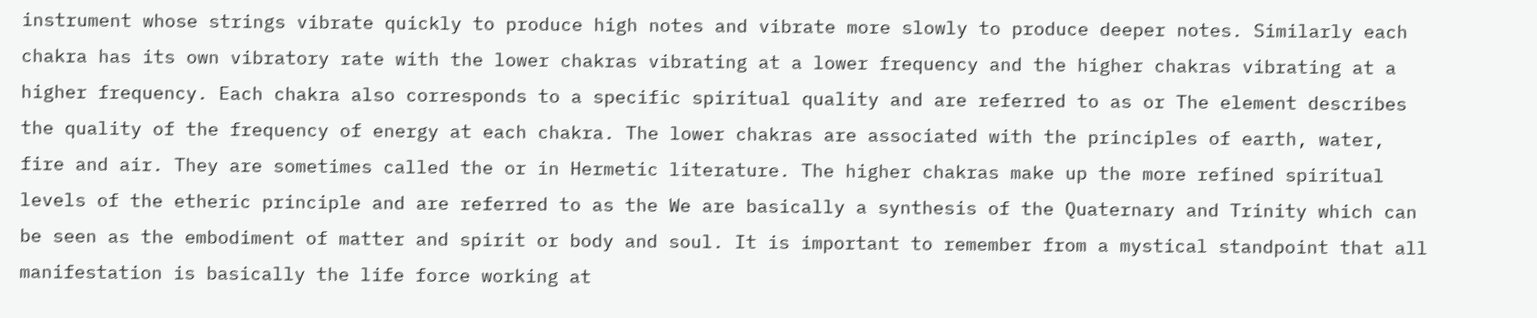instrument whose strings vibrate quickly to produce high notes and vibrate more slowly to produce deeper notes. Similarly each chakra has its own vibratory rate with the lower chakras vibrating at a lower frequency and the higher chakras vibrating at a higher frequency. Each chakra also corresponds to a specific spiritual quality and are referred to as or The element describes the quality of the frequency of energy at each chakra. The lower chakras are associated with the principles of earth, water, fire and air. They are sometimes called the or in Hermetic literature. The higher chakras make up the more refined spiritual levels of the etheric principle and are referred to as the We are basically a synthesis of the Quaternary and Trinity which can be seen as the embodiment of matter and spirit or body and soul. It is important to remember from a mystical standpoint that all manifestation is basically the life force working at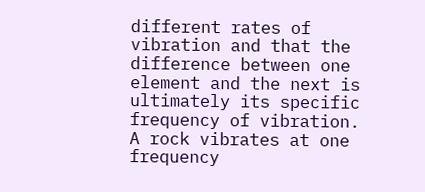different rates of vibration and that the difference between one element and the next is ultimately its specific frequency of vibration. A rock vibrates at one frequency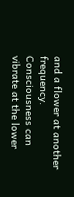and a flower at another frequency. Consciousness can vibrate at the lower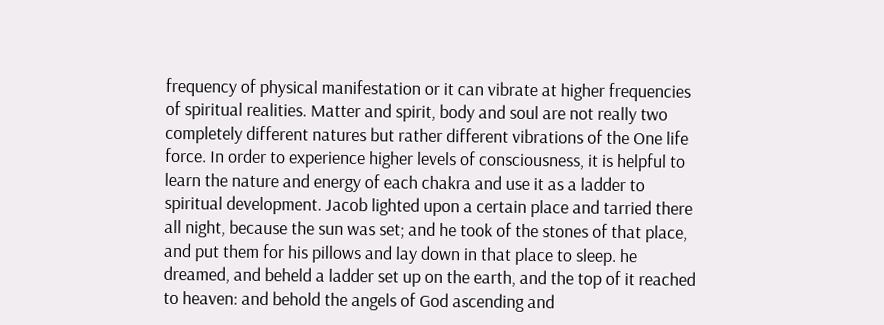frequency of physical manifestation or it can vibrate at higher frequencies of spiritual realities. Matter and spirit, body and soul are not really two completely different natures but rather different vibrations of the One life force. In order to experience higher levels of consciousness, it is helpful to learn the nature and energy of each chakra and use it as a ladder to spiritual development. Jacob lighted upon a certain place and tarried there all night, because the sun was set; and he took of the stones of that place, and put them for his pillows and lay down in that place to sleep. he dreamed, and beheld a ladder set up on the earth, and the top of it reached to heaven: and behold the angels of God ascending and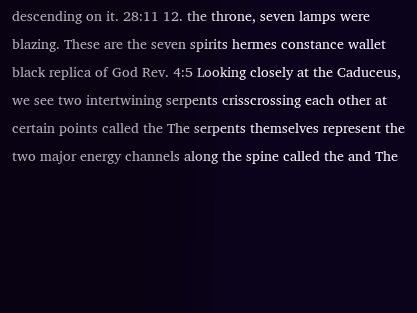descending on it. 28:11 12. the throne, seven lamps were blazing. These are the seven spirits hermes constance wallet black replica of God Rev. 4:5 Looking closely at the Caduceus, we see two intertwining serpents crisscrossing each other at certain points called the The serpents themselves represent the two major energy channels along the spine called the and The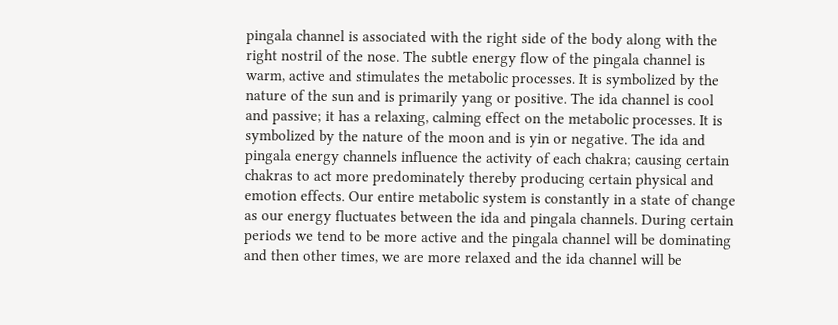pingala channel is associated with the right side of the body along with the right nostril of the nose. The subtle energy flow of the pingala channel is warm, active and stimulates the metabolic processes. It is symbolized by the nature of the sun and is primarily yang or positive. The ida channel is cool and passive; it has a relaxing, calming effect on the metabolic processes. It is symbolized by the nature of the moon and is yin or negative. The ida and pingala energy channels influence the activity of each chakra; causing certain chakras to act more predominately thereby producing certain physical and emotion effects. Our entire metabolic system is constantly in a state of change as our energy fluctuates between the ida and pingala channels. During certain periods we tend to be more active and the pingala channel will be dominating and then other times, we are more relaxed and the ida channel will be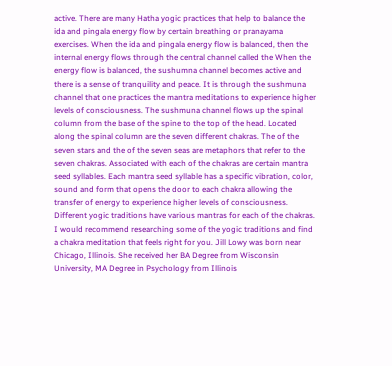active. There are many Hatha yogic practices that help to balance the ida and pingala energy flow by certain breathing or pranayama exercises. When the ida and pingala energy flow is balanced, then the internal energy flows through the central channel called the When the energy flow is balanced, the sushumna channel becomes active and there is a sense of tranquility and peace. It is through the sushmuna channel that one practices the mantra meditations to experience higher levels of consciousness. The sushmuna channel flows up the spinal column from the base of the spine to the top of the head. Located along the spinal column are the seven different chakras. The of the seven stars and the of the seven seas are metaphors that refer to the seven chakras. Associated with each of the chakras are certain mantra seed syllables. Each mantra seed syllable has a specific vibration, color, sound and form that opens the door to each chakra allowing the transfer of energy to experience higher levels of consciousness. Different yogic traditions have various mantras for each of the chakras. I would recommend researching some of the yogic traditions and find a chakra meditation that feels right for you. Jill Lowy was born near Chicago, Illinois. She received her BA Degree from Wisconsin University, MA Degree in Psychology from Illinois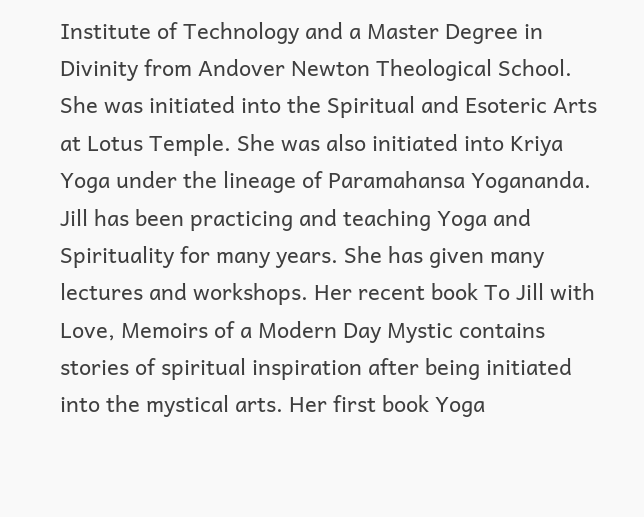Institute of Technology and a Master Degree in Divinity from Andover Newton Theological School. She was initiated into the Spiritual and Esoteric Arts at Lotus Temple. She was also initiated into Kriya Yoga under the lineage of Paramahansa Yogananda. Jill has been practicing and teaching Yoga and Spirituality for many years. She has given many lectures and workshops. Her recent book To Jill with Love, Memoirs of a Modern Day Mystic contains stories of spiritual inspiration after being initiated into the mystical arts. Her first book Yoga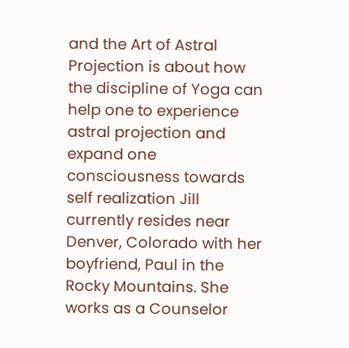and the Art of Astral Projection is about how the discipline of Yoga can help one to experience astral projection and expand one consciousness towards self realization Jill currently resides near Denver, Colorado with her boyfriend, Paul in the Rocky Mountains. She works as a Counselor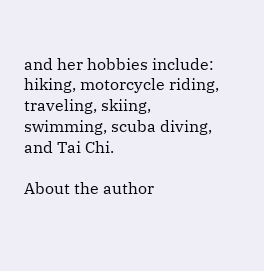and her hobbies include: hiking, motorcycle riding, traveling, skiing, swimming, scuba diving, and Tai Chi.

About the author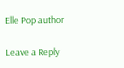Elle Pop author

Leave a Reply